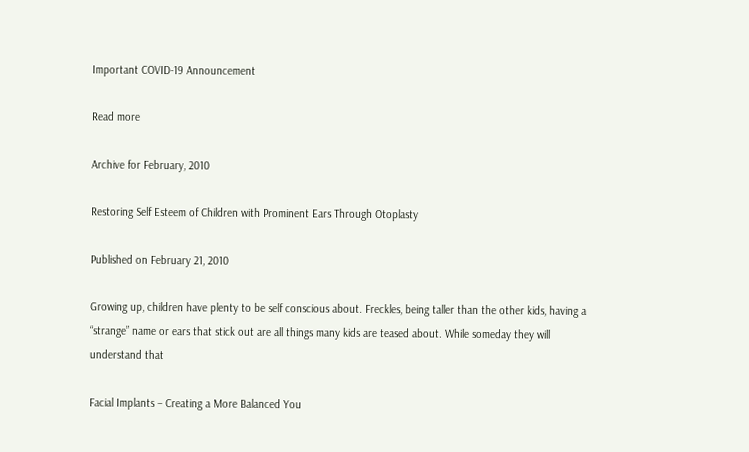Important COVID-19 Announcement

Read more

Archive for February, 2010

Restoring Self Esteem of Children with Prominent Ears Through Otoplasty

Published on February 21, 2010

Growing up, children have plenty to be self conscious about. Freckles, being taller than the other kids, having a “strange” name or ears that stick out are all things many kids are teased about. While someday they will understand that

Facial Implants – Creating a More Balanced You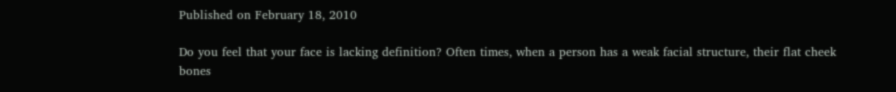Published on February 18, 2010

Do you feel that your face is lacking definition? Often times, when a person has a weak facial structure, their flat cheek bones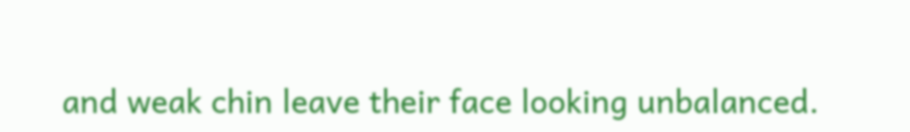and weak chin leave their face looking unbalanced.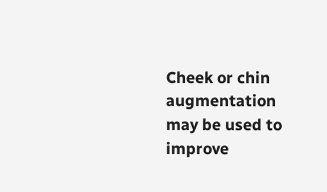Cheek or chin augmentation may be used to improve